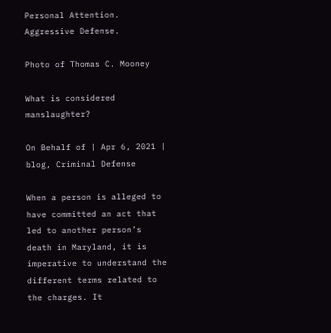Personal Attention.
Aggressive Defense.

Photo of Thomas C. Mooney

What is considered manslaughter?

On Behalf of | Apr 6, 2021 | blog, Criminal Defense

When a person is alleged to have committed an act that led to another person’s death in Maryland, it is imperative to understand the different terms related to the charges. It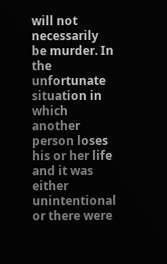will not necessarily be murder. In the unfortunate situation in which another person loses his or her life and it was either unintentional or there were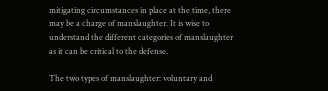mitigating circumstances in place at the time, there may be a charge of manslaughter. It is wise to understand the different categories of manslaughter as it can be critical to the defense.

The two types of manslaughter: voluntary and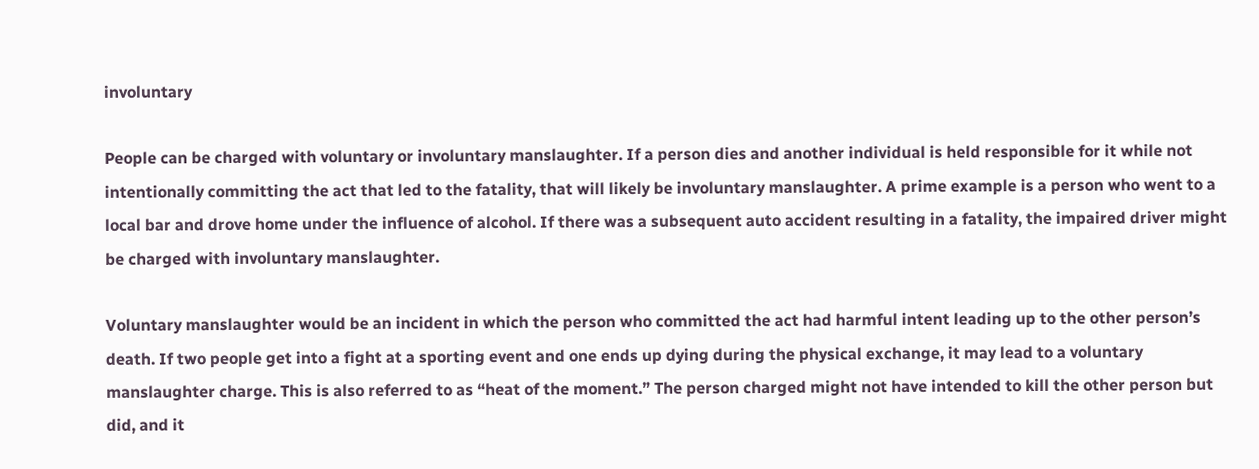involuntary

People can be charged with voluntary or involuntary manslaughter. If a person dies and another individual is held responsible for it while not intentionally committing the act that led to the fatality, that will likely be involuntary manslaughter. A prime example is a person who went to a local bar and drove home under the influence of alcohol. If there was a subsequent auto accident resulting in a fatality, the impaired driver might be charged with involuntary manslaughter.

Voluntary manslaughter would be an incident in which the person who committed the act had harmful intent leading up to the other person’s death. If two people get into a fight at a sporting event and one ends up dying during the physical exchange, it may lead to a voluntary manslaughter charge. This is also referred to as “heat of the moment.” The person charged might not have intended to kill the other person but did, and it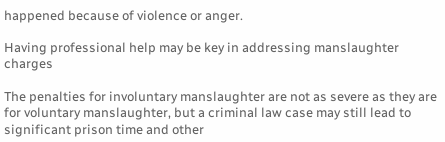happened because of violence or anger.

Having professional help may be key in addressing manslaughter charges

The penalties for involuntary manslaughter are not as severe as they are for voluntary manslaughter, but a criminal law case may still lead to significant prison time and other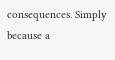consequences. Simply because a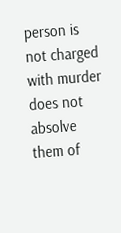person is not charged with murder does not absolve them of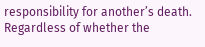responsibility for another’s death. Regardless of whether the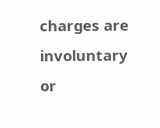charges are involuntary or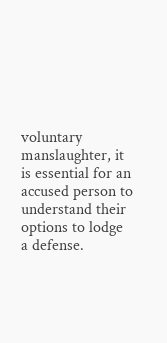voluntary manslaughter, it is essential for an accused person to understand their options to lodge a defense.